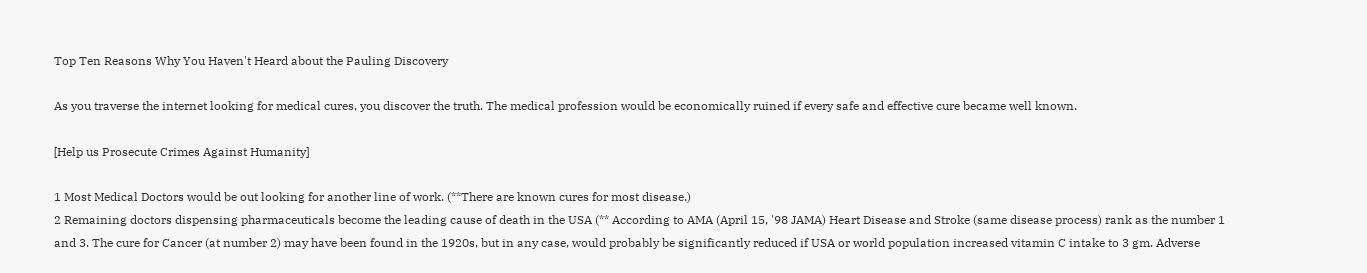Top Ten Reasons Why You Haven't Heard about the Pauling Discovery

As you traverse the internet looking for medical cures, you discover the truth. The medical profession would be economically ruined if every safe and effective cure became well known.

[Help us Prosecute Crimes Against Humanity]

1 Most Medical Doctors would be out looking for another line of work. (**There are known cures for most disease.)
2 Remaining doctors dispensing pharmaceuticals become the leading cause of death in the USA (** According to AMA (April 15, '98 JAMA) Heart Disease and Stroke (same disease process) rank as the number 1 and 3. The cure for Cancer (at number 2) may have been found in the 1920s, but in any case, would probably be significantly reduced if USA or world population increased vitamin C intake to 3 gm. Adverse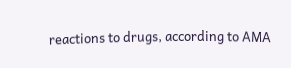reactions to drugs, according to AMA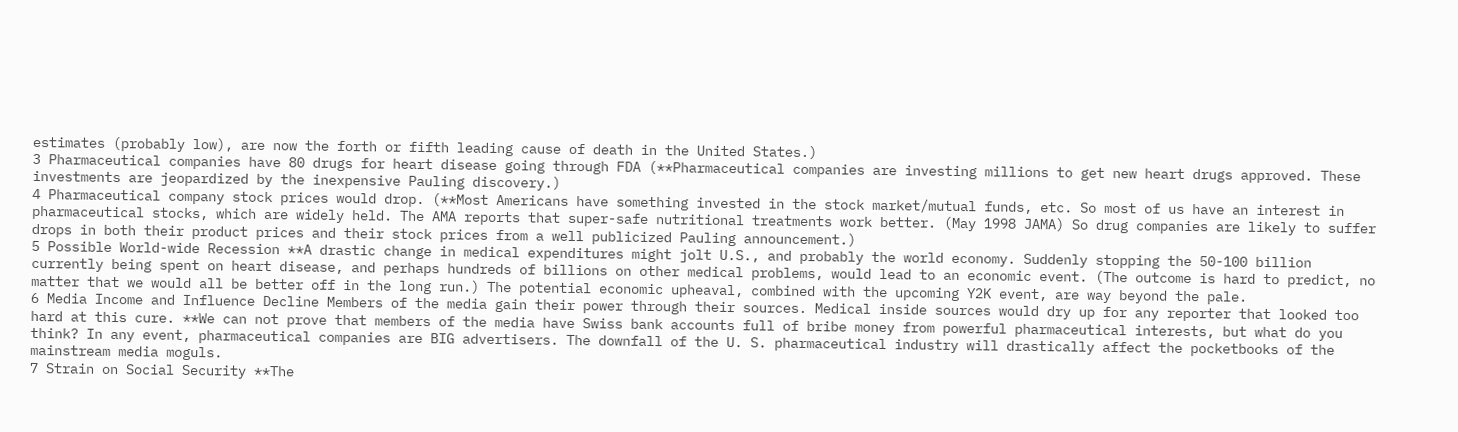estimates (probably low), are now the forth or fifth leading cause of death in the United States.)
3 Pharmaceutical companies have 80 drugs for heart disease going through FDA (**Pharmaceutical companies are investing millions to get new heart drugs approved. These investments are jeopardized by the inexpensive Pauling discovery.)
4 Pharmaceutical company stock prices would drop. (**Most Americans have something invested in the stock market/mutual funds, etc. So most of us have an interest in pharmaceutical stocks, which are widely held. The AMA reports that super-safe nutritional treatments work better. (May 1998 JAMA) So drug companies are likely to suffer drops in both their product prices and their stock prices from a well publicized Pauling announcement.)
5 Possible World-wide Recession **A drastic change in medical expenditures might jolt U.S., and probably the world economy. Suddenly stopping the 50-100 billion currently being spent on heart disease, and perhaps hundreds of billions on other medical problems, would lead to an economic event. (The outcome is hard to predict, no matter that we would all be better off in the long run.) The potential economic upheaval, combined with the upcoming Y2K event, are way beyond the pale.
6 Media Income and Influence Decline Members of the media gain their power through their sources. Medical inside sources would dry up for any reporter that looked too hard at this cure. **We can not prove that members of the media have Swiss bank accounts full of bribe money from powerful pharmaceutical interests, but what do you think? In any event, pharmaceutical companies are BIG advertisers. The downfall of the U. S. pharmaceutical industry will drastically affect the pocketbooks of the mainstream media moguls.
7 Strain on Social Security **The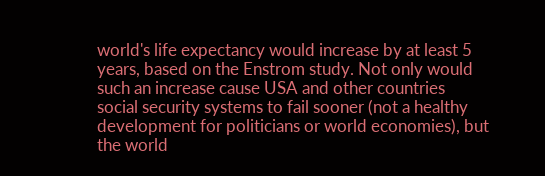world's life expectancy would increase by at least 5 years, based on the Enstrom study. Not only would such an increase cause USA and other countries social security systems to fail sooner (not a healthy development for politicians or world economies), but the world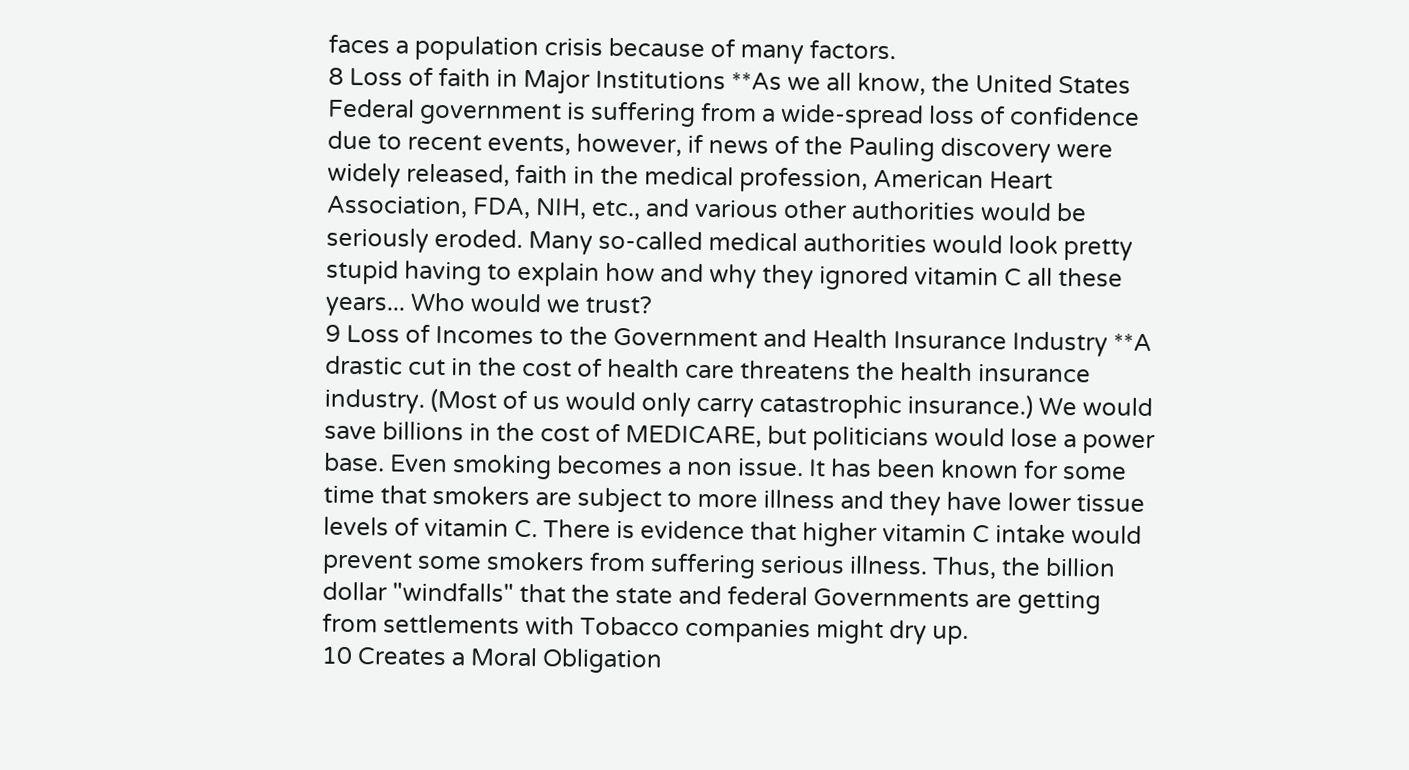faces a population crisis because of many factors.
8 Loss of faith in Major Institutions **As we all know, the United States Federal government is suffering from a wide-spread loss of confidence due to recent events, however, if news of the Pauling discovery were widely released, faith in the medical profession, American Heart Association, FDA, NIH, etc., and various other authorities would be seriously eroded. Many so-called medical authorities would look pretty stupid having to explain how and why they ignored vitamin C all these years... Who would we trust?
9 Loss of Incomes to the Government and Health Insurance Industry **A drastic cut in the cost of health care threatens the health insurance industry. (Most of us would only carry catastrophic insurance.) We would save billions in the cost of MEDICARE, but politicians would lose a power base. Even smoking becomes a non issue. It has been known for some time that smokers are subject to more illness and they have lower tissue levels of vitamin C. There is evidence that higher vitamin C intake would prevent some smokers from suffering serious illness. Thus, the billion dollar "windfalls" that the state and federal Governments are getting from settlements with Tobacco companies might dry up.
10 Creates a Moral Obligation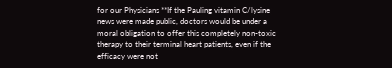for our Physicians **If the Pauling vitamin C/lysine news were made public, doctors would be under a moral obligation to offer this completely non-toxic therapy to their terminal heart patients, even if the efficacy were not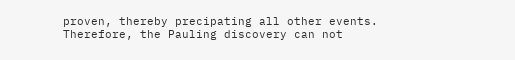proven, thereby precipating all other events. Therefore, the Pauling discovery can not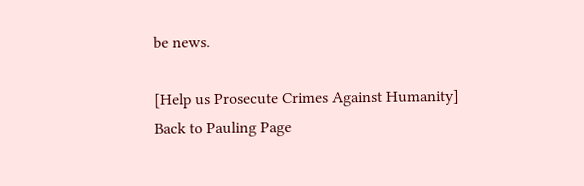be news.

[Help us Prosecute Crimes Against Humanity]
Back to Pauling Page